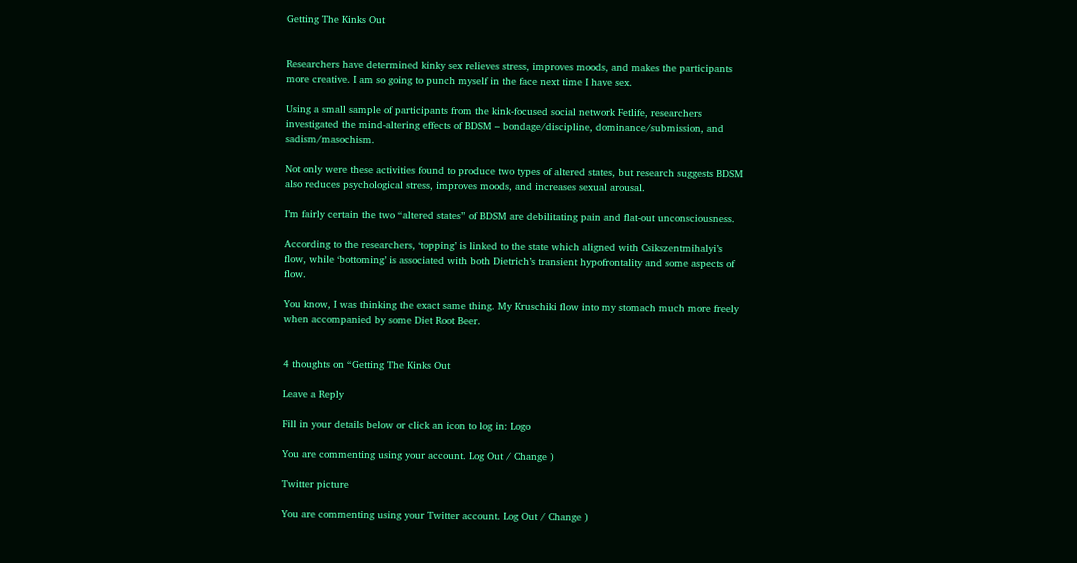Getting The Kinks Out


Researchers have determined kinky sex relieves stress, improves moods, and makes the participants more creative. I am so going to punch myself in the face next time I have sex.

Using a small sample of participants from the kink-focused social network Fetlife, researchers investigated the mind-altering effects of BDSM – bondage/discipline, dominance/submission, and sadism/masochism.

Not only were these activities found to produce two types of altered states, but research suggests BDSM also reduces psychological stress, improves moods, and increases sexual arousal.

I’m fairly certain the two “altered states” of BDSM are debilitating pain and flat-out unconsciousness.

According to the researchers, ‘topping’ is linked to the state which aligned with Csikszentmihalyi’s flow, while ‘bottoming’ is associated with both Dietrich’s transient hypofrontality and some aspects of flow.

You know, I was thinking the exact same thing. My Kruschiki flow into my stomach much more freely when accompanied by some Diet Root Beer.


4 thoughts on “Getting The Kinks Out

Leave a Reply

Fill in your details below or click an icon to log in: Logo

You are commenting using your account. Log Out / Change )

Twitter picture

You are commenting using your Twitter account. Log Out / Change )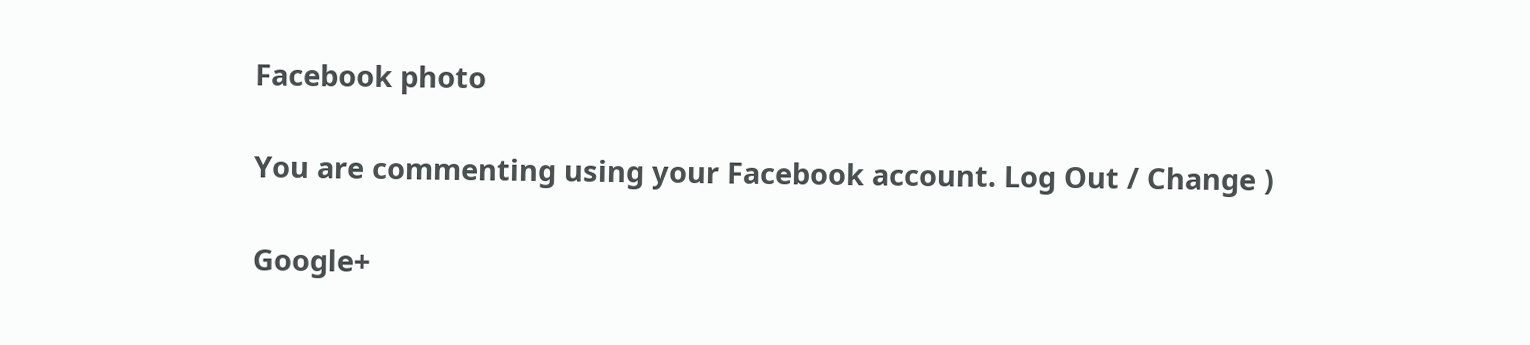Facebook photo

You are commenting using your Facebook account. Log Out / Change )

Google+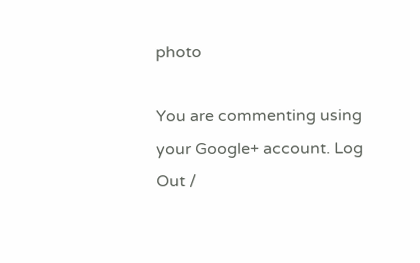photo

You are commenting using your Google+ account. Log Out /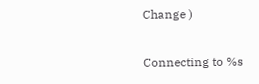Change )

Connecting to %s